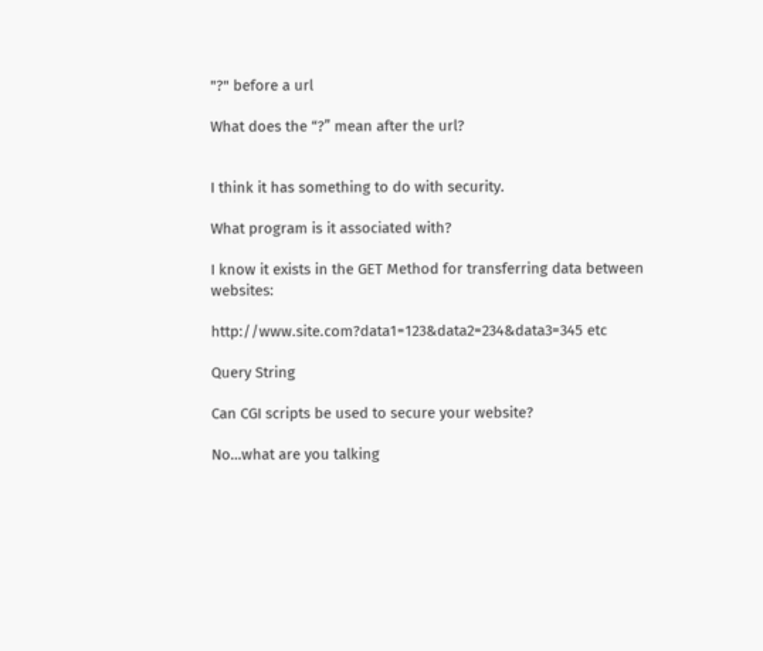"?" before a url

What does the “?” mean after the url?


I think it has something to do with security.

What program is it associated with?

I know it exists in the GET Method for transferring data between websites:

http://www.site.com?data1=123&data2=234&data3=345 etc

Query String

Can CGI scripts be used to secure your website?

No…what are you talking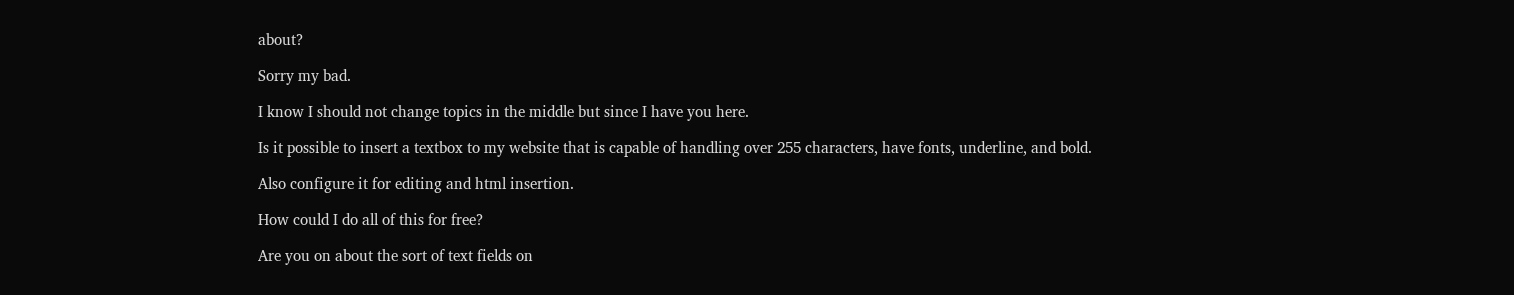about?

Sorry my bad.

I know I should not change topics in the middle but since I have you here.

Is it possible to insert a textbox to my website that is capable of handling over 255 characters, have fonts, underline, and bold.

Also configure it for editing and html insertion.

How could I do all of this for free?

Are you on about the sort of text fields on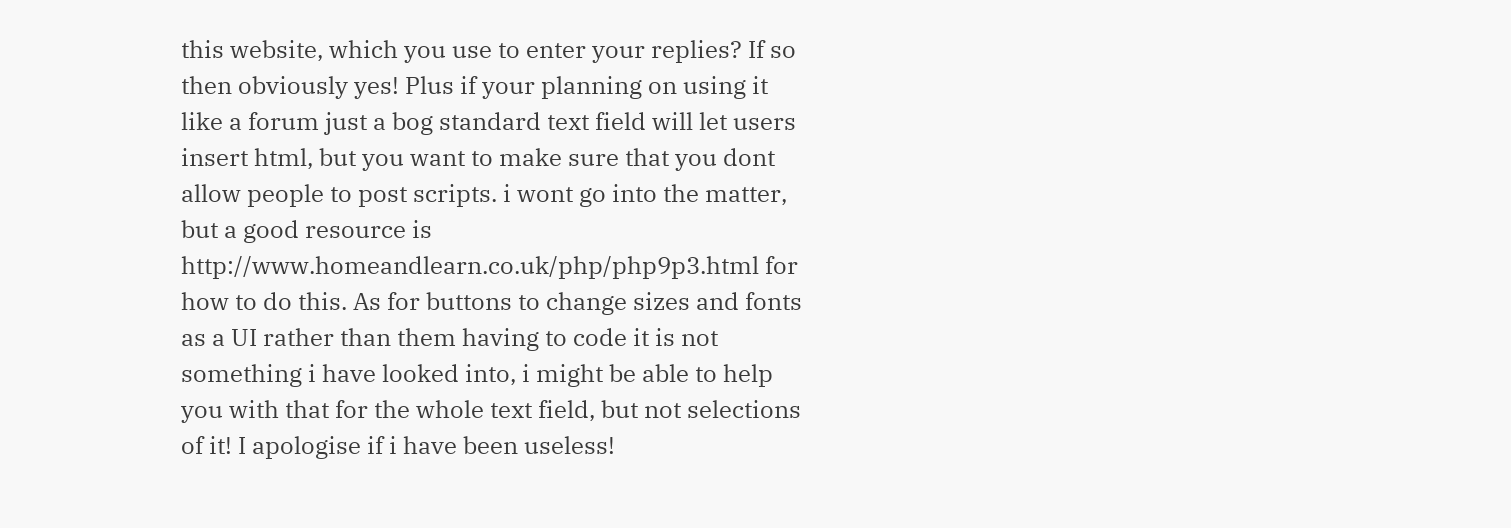this website, which you use to enter your replies? If so then obviously yes! Plus if your planning on using it like a forum just a bog standard text field will let users insert html, but you want to make sure that you dont allow people to post scripts. i wont go into the matter, but a good resource is http://www.homeandlearn.co.uk/php/php9p3.html for how to do this. As for buttons to change sizes and fonts as a UI rather than them having to code it is not something i have looked into, i might be able to help you with that for the whole text field, but not selections of it! I apologise if i have been useless!